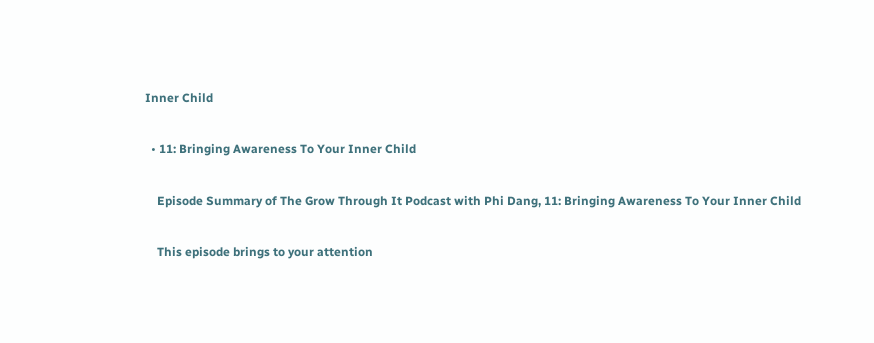Inner Child

  • 11: Bringing Awareness To Your Inner Child

    Episode Summary of The Grow Through It Podcast with Phi Dang, 11: Bringing Awareness To Your Inner Child

    This episode brings to your attention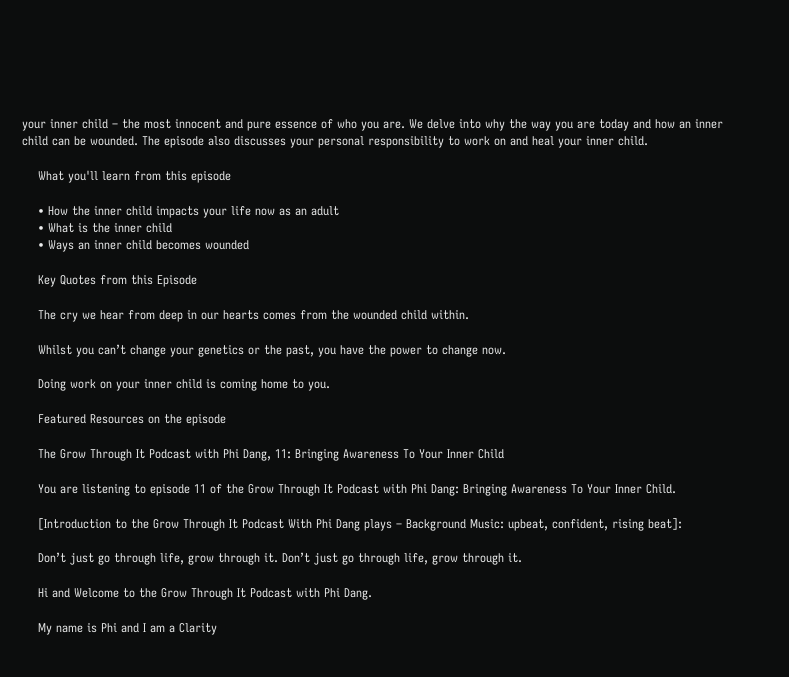your inner child – the most innocent and pure essence of who you are. We delve into why the way you are today and how an inner child can be wounded. The episode also discusses your personal responsibility to work on and heal your inner child.

    What you'll learn from this episode

    • How the inner child impacts your life now as an adult
    • What is the inner child
    • Ways an inner child becomes wounded

    Key Quotes from this Episode

    The cry we hear from deep in our hearts comes from the wounded child within.

    Whilst you can’t change your genetics or the past, you have the power to change now.

    Doing work on your inner child is coming home to you.

    Featured Resources on the episode

    The Grow Through It Podcast with Phi Dang, 11: Bringing Awareness To Your Inner Child

    You are listening to episode 11 of the Grow Through It Podcast with Phi Dang: Bringing Awareness To Your Inner Child.

    [Introduction to the Grow Through It Podcast With Phi Dang plays – Background Music: upbeat, confident, rising beat]:

    Don’t just go through life, grow through it. Don’t just go through life, grow through it.

    Hi and Welcome to the Grow Through It Podcast with Phi Dang.

    My name is Phi and I am a Clarity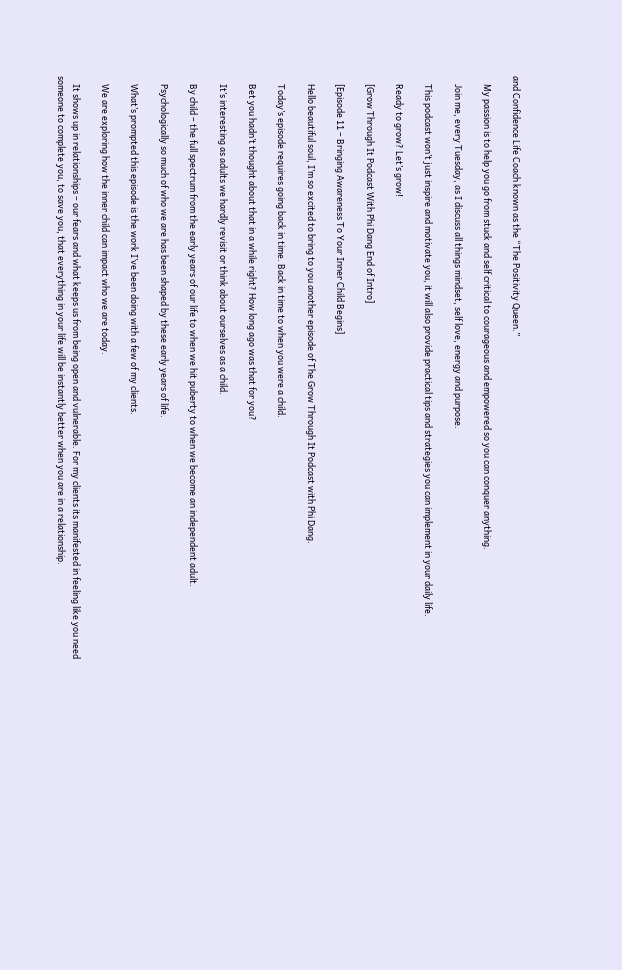and Confidence Life Coach known as the “The Positivity Queen.”

    My passion is to help you go from stuck and self critical to courageous and empowered so you can conquer anything.

    Join me, every Tuesday, as I discuss all things mindset, self love, energy and purpose.

    This podcast won’t just inspire and motivate you, it will also provide practical tips and strategies you can implement in your daily life.

    Ready to grow? Let’s grow!

    [Grow Through It Podcast With Phi Dang End of Intro]

    [Episode 11 – Bringing Awareness To Your Inner Child Begins]

    Hello beautiful soul, I’m so excited to bring to you another episode of The Grow Through It Podcast with Phi Dang.

    Today’s episode requires going back in time. Back in time to when you were a child.

    Bet you hadn’t thought about that in a while right? How long ago was that for you?

    It’s interesting as adults we hardly revisit or think about ourselves as a child.

    By child – the full spectrum from the early years of our life to when we hit puberty to when we become an independent adult.

    Psychologically so much of who we are has been shaped by these early years of life.

    What’s prompted this episode is the work I’ve been doing with a few of my clients.

    We are exploring how the inner child can impact who we are today.

    It shows up in relationships – our fears and what keeps us from being open and vulnerable. For my clients its manifested in feeling like you need someone to complete you, to save you, that everything in your life will be instantly better when you are in a relationship.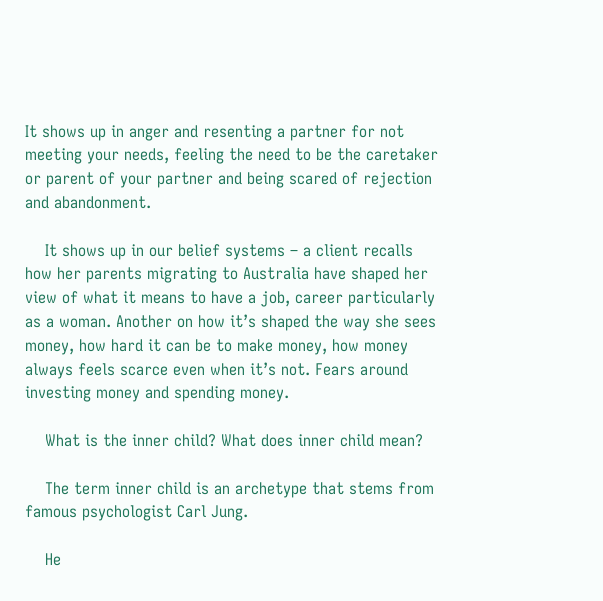It shows up in anger and resenting a partner for not meeting your needs, feeling the need to be the caretaker or parent of your partner and being scared of rejection and abandonment.

    It shows up in our belief systems – a client recalls how her parents migrating to Australia have shaped her view of what it means to have a job, career particularly as a woman. Another on how it’s shaped the way she sees money, how hard it can be to make money, how money always feels scarce even when it’s not. Fears around investing money and spending money.

    What is the inner child? What does inner child mean?

    The term inner child is an archetype that stems from famous psychologist Carl Jung.

    He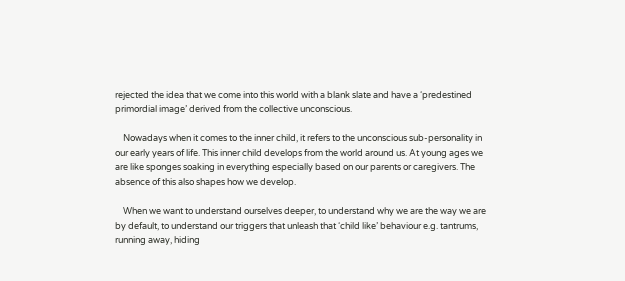rejected the idea that we come into this world with a blank slate and have a ‘predestined primordial image’ derived from the collective unconscious.

    Nowadays when it comes to the inner child, it refers to the unconscious sub-personality in our early years of life. This inner child develops from the world around us. At young ages we are like sponges soaking in everything especially based on our parents or caregivers. The absence of this also shapes how we develop.

    When we want to understand ourselves deeper, to understand why we are the way we are by default, to understand our triggers that unleash that ‘child like’ behaviour e.g. tantrums, running away, hiding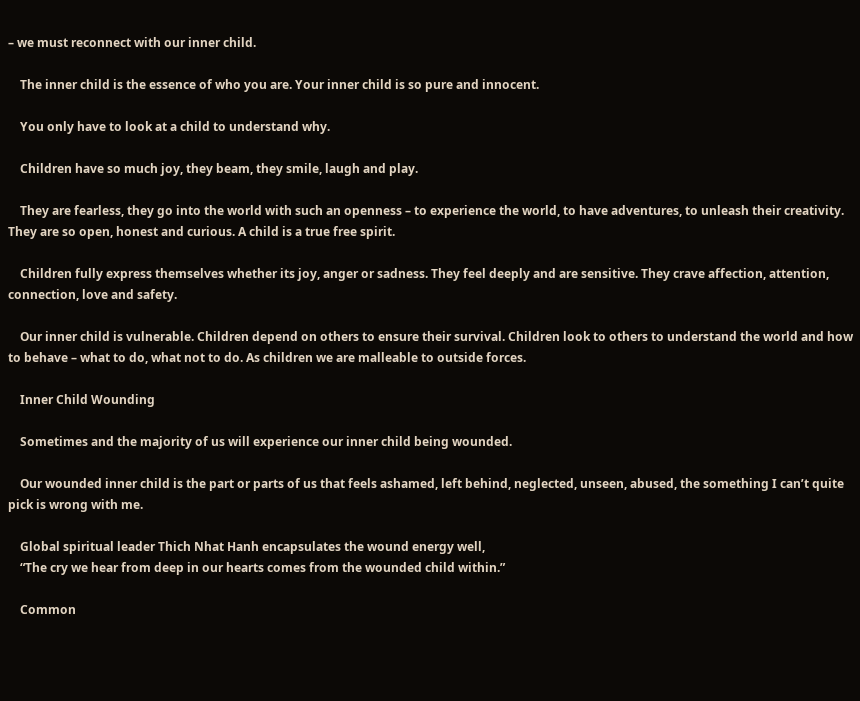– we must reconnect with our inner child.

    The inner child is the essence of who you are. Your inner child is so pure and innocent.

    You only have to look at a child to understand why.

    Children have so much joy, they beam, they smile, laugh and play.

    They are fearless, they go into the world with such an openness – to experience the world, to have adventures, to unleash their creativity. They are so open, honest and curious. A child is a true free spirit.

    Children fully express themselves whether its joy, anger or sadness. They feel deeply and are sensitive. They crave affection, attention, connection, love and safety.

    Our inner child is vulnerable. Children depend on others to ensure their survival. Children look to others to understand the world and how to behave – what to do, what not to do. As children we are malleable to outside forces.

    Inner Child Wounding

    Sometimes and the majority of us will experience our inner child being wounded.

    Our wounded inner child is the part or parts of us that feels ashamed, left behind, neglected, unseen, abused, the something I can’t quite pick is wrong with me.

    Global spiritual leader Thich Nhat Hanh encapsulates the wound energy well,
    “The cry we hear from deep in our hearts comes from the wounded child within.”

    Common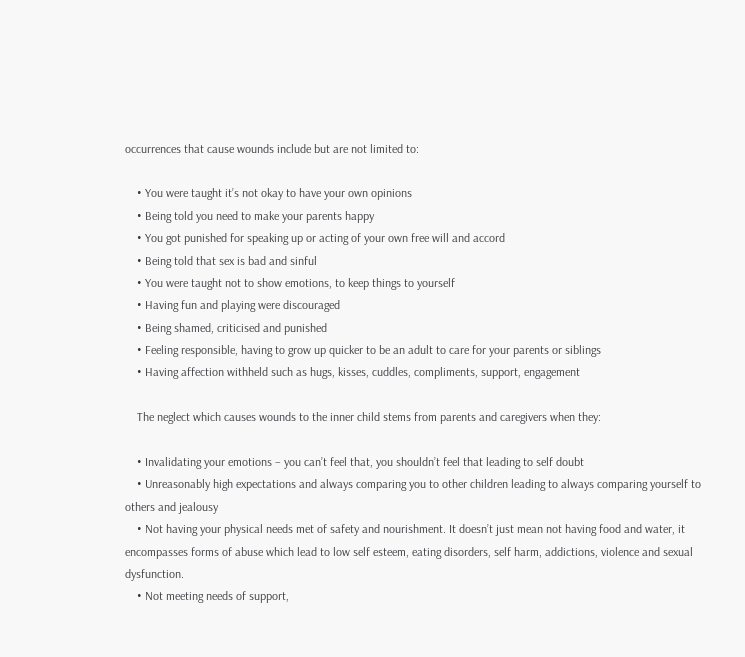occurrences that cause wounds include but are not limited to:

    • You were taught it’s not okay to have your own opinions
    • Being told you need to make your parents happy
    • You got punished for speaking up or acting of your own free will and accord
    • Being told that sex is bad and sinful
    • You were taught not to show emotions, to keep things to yourself
    • Having fun and playing were discouraged
    • Being shamed, criticised and punished
    • Feeling responsible, having to grow up quicker to be an adult to care for your parents or siblings
    • Having affection withheld such as hugs, kisses, cuddles, compliments, support, engagement

    The neglect which causes wounds to the inner child stems from parents and caregivers when they:

    • Invalidating your emotions – you can’t feel that, you shouldn’t feel that leading to self doubt
    • Unreasonably high expectations and always comparing you to other children leading to always comparing yourself to others and jealousy
    • Not having your physical needs met of safety and nourishment. It doesn’t just mean not having food and water, it encompasses forms of abuse which lead to low self esteem, eating disorders, self harm, addictions, violence and sexual dysfunction.
    • Not meeting needs of support,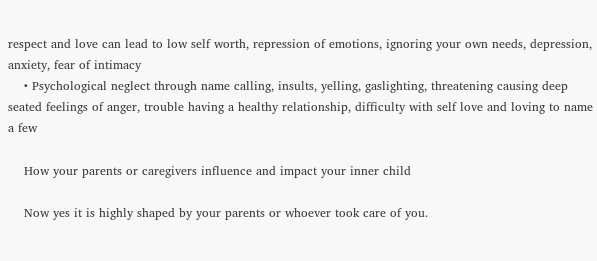respect and love can lead to low self worth, repression of emotions, ignoring your own needs, depression, anxiety, fear of intimacy
    • Psychological neglect through name calling, insults, yelling, gaslighting, threatening causing deep seated feelings of anger, trouble having a healthy relationship, difficulty with self love and loving to name a few

    How your parents or caregivers influence and impact your inner child

    Now yes it is highly shaped by your parents or whoever took care of you.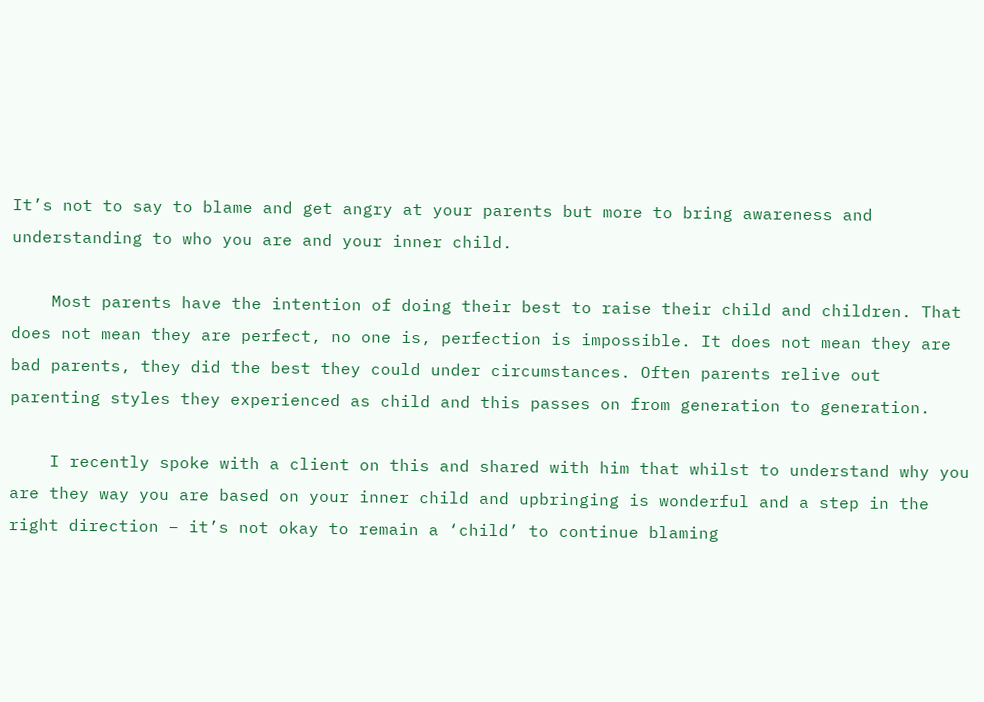It’s not to say to blame and get angry at your parents but more to bring awareness and understanding to who you are and your inner child.

    Most parents have the intention of doing their best to raise their child and children. That does not mean they are perfect, no one is, perfection is impossible. It does not mean they are bad parents, they did the best they could under circumstances. Often parents relive out parenting styles they experienced as child and this passes on from generation to generation.

    I recently spoke with a client on this and shared with him that whilst to understand why you are they way you are based on your inner child and upbringing is wonderful and a step in the right direction – it’s not okay to remain a ‘child’ to continue blaming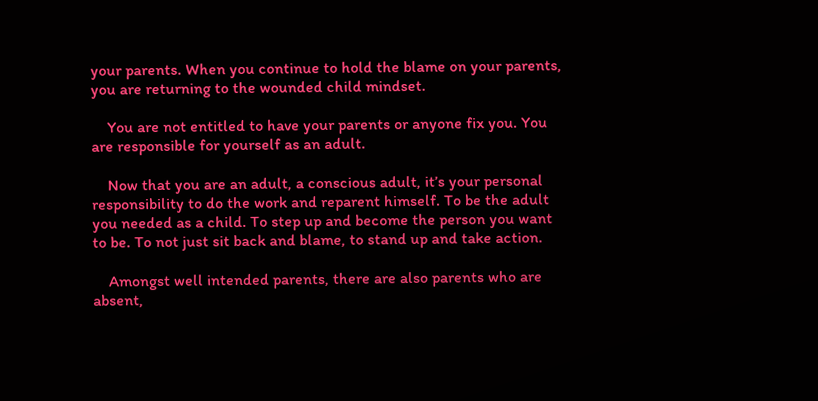your parents. When you continue to hold the blame on your parents, you are returning to the wounded child mindset.

    You are not entitled to have your parents or anyone fix you. You are responsible for yourself as an adult.

    Now that you are an adult, a conscious adult, it’s your personal responsibility to do the work and reparent himself. To be the adult you needed as a child. To step up and become the person you want to be. To not just sit back and blame, to stand up and take action.

    Amongst well intended parents, there are also parents who are absent,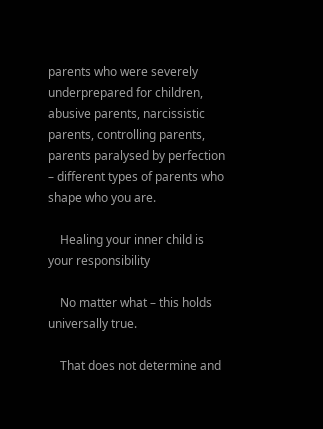parents who were severely underprepared for children, abusive parents, narcissistic parents, controlling parents, parents paralysed by perfection – different types of parents who shape who you are.

    Healing your inner child is your responsibility

    No matter what – this holds universally true.

    That does not determine and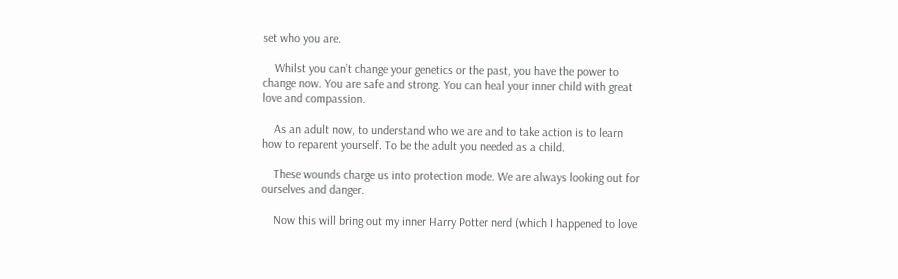set who you are.

    Whilst you can’t change your genetics or the past, you have the power to change now. You are safe and strong. You can heal your inner child with great love and compassion.

    As an adult now, to understand who we are and to take action is to learn how to reparent yourself. To be the adult you needed as a child.

    These wounds charge us into protection mode. We are always looking out for ourselves and danger.

    Now this will bring out my inner Harry Potter nerd (which I happened to love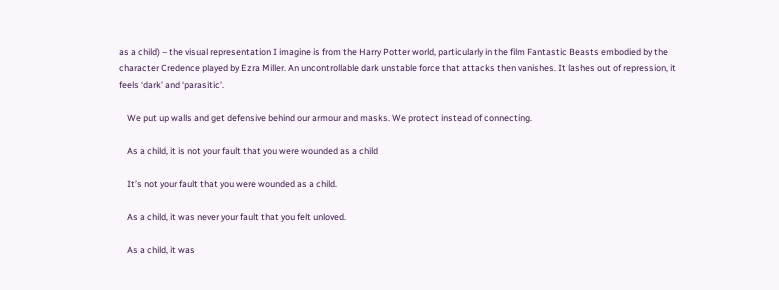as a child) – the visual representation I imagine is from the Harry Potter world, particularly in the film Fantastic Beasts embodied by the character Credence played by Ezra Miller. An uncontrollable dark unstable force that attacks then vanishes. It lashes out of repression, it feels ‘dark’ and ‘parasitic’.

    We put up walls and get defensive behind our armour and masks. We protect instead of connecting.

    As a child, it is not your fault that you were wounded as a child

    It’s not your fault that you were wounded as a child.

    As a child, it was never your fault that you felt unloved.

    As a child, it was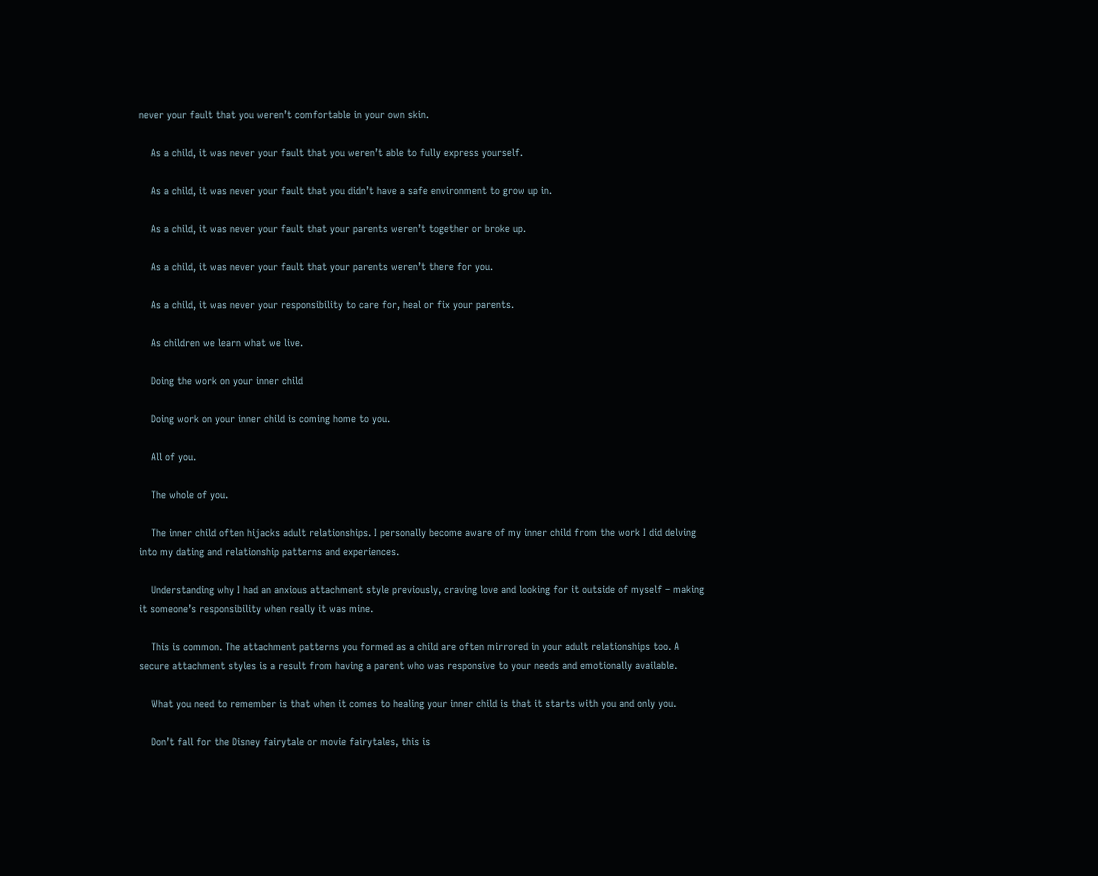never your fault that you weren’t comfortable in your own skin.

    As a child, it was never your fault that you weren’t able to fully express yourself.

    As a child, it was never your fault that you didn’t have a safe environment to grow up in.

    As a child, it was never your fault that your parents weren’t together or broke up.

    As a child, it was never your fault that your parents weren’t there for you.

    As a child, it was never your responsibility to care for, heal or fix your parents.

    As children we learn what we live.

    Doing the work on your inner child

    Doing work on your inner child is coming home to you.

    All of you.

    The whole of you.

    The inner child often hijacks adult relationships. I personally become aware of my inner child from the work I did delving into my dating and relationship patterns and experiences.

    Understanding why I had an anxious attachment style previously, craving love and looking for it outside of myself – making it someone’s responsibility when really it was mine.

    This is common. The attachment patterns you formed as a child are often mirrored in your adult relationships too. A secure attachment styles is a result from having a parent who was responsive to your needs and emotionally available.

    What you need to remember is that when it comes to healing your inner child is that it starts with you and only you.

    Don’t fall for the Disney fairytale or movie fairytales, this is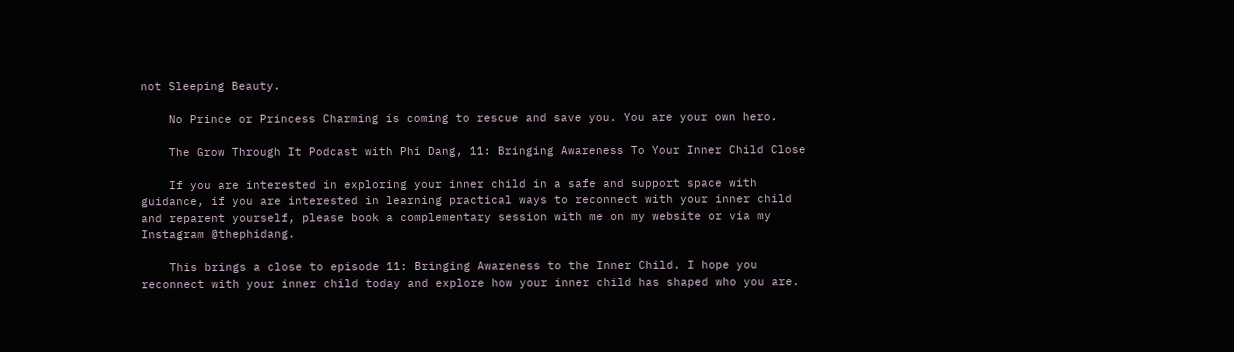not Sleeping Beauty.

    No Prince or Princess Charming is coming to rescue and save you. You are your own hero.

    The Grow Through It Podcast with Phi Dang, 11: Bringing Awareness To Your Inner Child Close

    If you are interested in exploring your inner child in a safe and support space with guidance, if you are interested in learning practical ways to reconnect with your inner child and reparent yourself, please book a complementary session with me on my website or via my Instagram @thephidang.

    This brings a close to episode 11: Bringing Awareness to the Inner Child. I hope you reconnect with your inner child today and explore how your inner child has shaped who you are.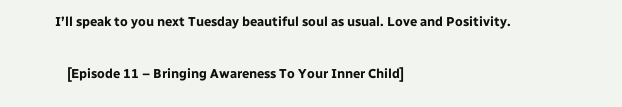I’ll speak to you next Tuesday beautiful soul as usual. Love and Positivity.

    [Episode 11 – Bringing Awareness To Your Inner Child]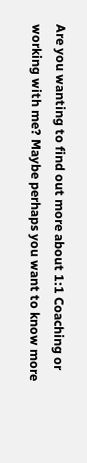Are you wanting to find out more about 1:1 Coaching or working with me? Maybe perhaps you want to know more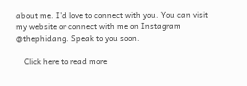about me. I’d love to connect with you. You can visit my website or connect with me on Instagram @thephidang. Speak to you soon.

    Click here to read more